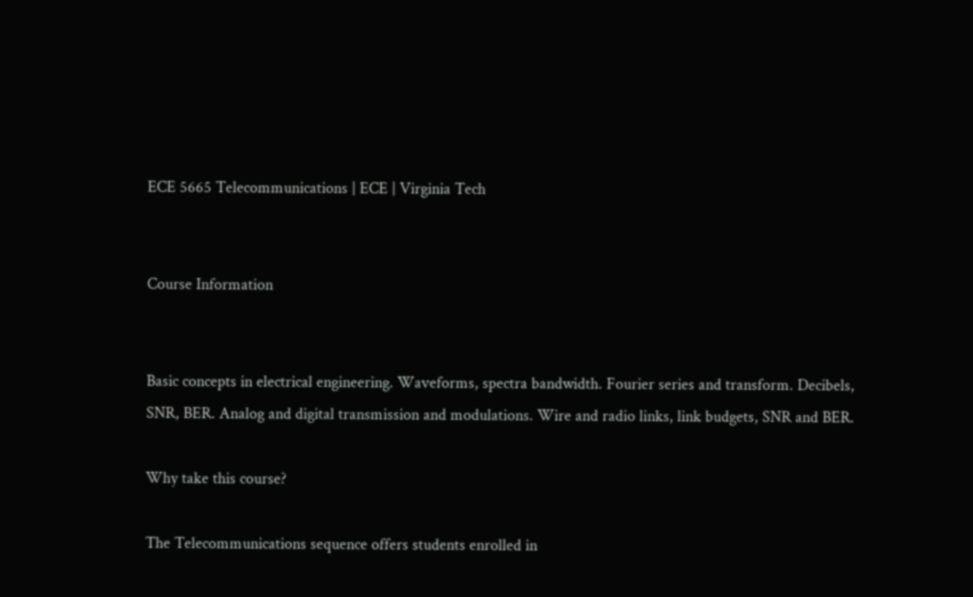ECE 5665 Telecommunications | ECE | Virginia Tech


Course Information


Basic concepts in electrical engineering. Waveforms, spectra bandwidth. Fourier series and transform. Decibels, SNR, BER. Analog and digital transmission and modulations. Wire and radio links, link budgets, SNR and BER.

Why take this course?

The Telecommunications sequence offers students enrolled in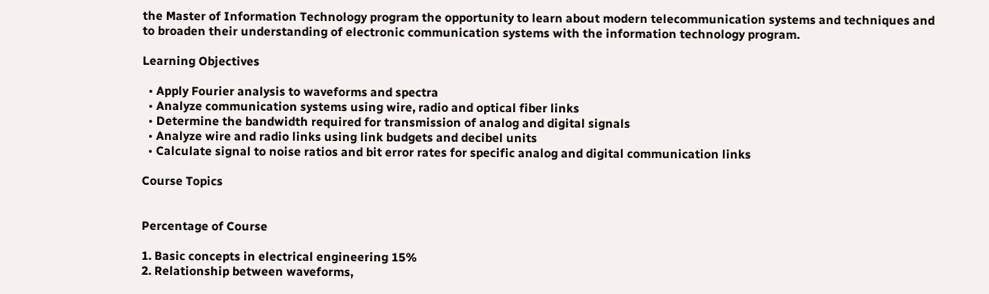the Master of Information Technology program the opportunity to learn about modern telecommunication systems and techniques and to broaden their understanding of electronic communication systems with the information technology program.

Learning Objectives

  • Apply Fourier analysis to waveforms and spectra
  • Analyze communication systems using wire, radio and optical fiber links
  • Determine the bandwidth required for transmission of analog and digital signals
  • Analyze wire and radio links using link budgets and decibel units
  • Calculate signal to noise ratios and bit error rates for specific analog and digital communication links

Course Topics


Percentage of Course

1. Basic concepts in electrical engineering 15%
2. Relationship between waveforms,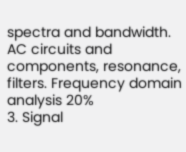spectra and bandwidth. AC circuits and components, resonance, filters. Frequency domain analysis 20%
3. Signal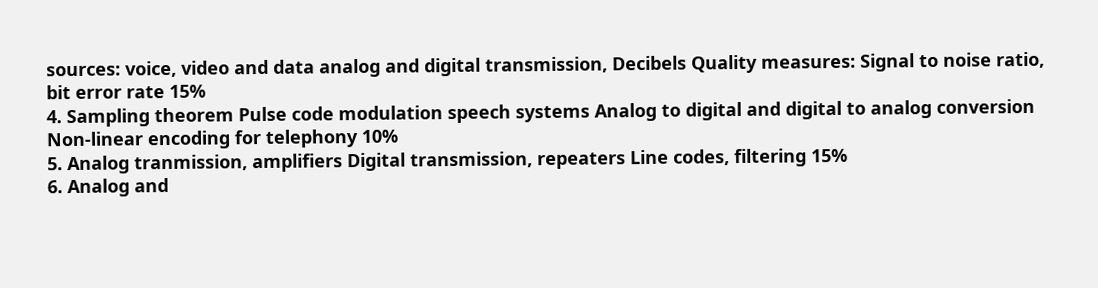sources: voice, video and data analog and digital transmission, Decibels Quality measures: Signal to noise ratio, bit error rate 15%
4. Sampling theorem Pulse code modulation speech systems Analog to digital and digital to analog conversion Non-linear encoding for telephony 10%
5. Analog tranmission, amplifiers Digital transmission, repeaters Line codes, filtering 15%
6. Analog and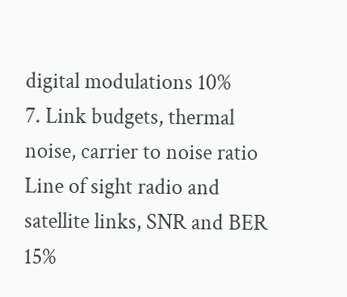digital modulations 10%
7. Link budgets, thermal noise, carrier to noise ratio Line of sight radio and satellite links, SNR and BER 15%